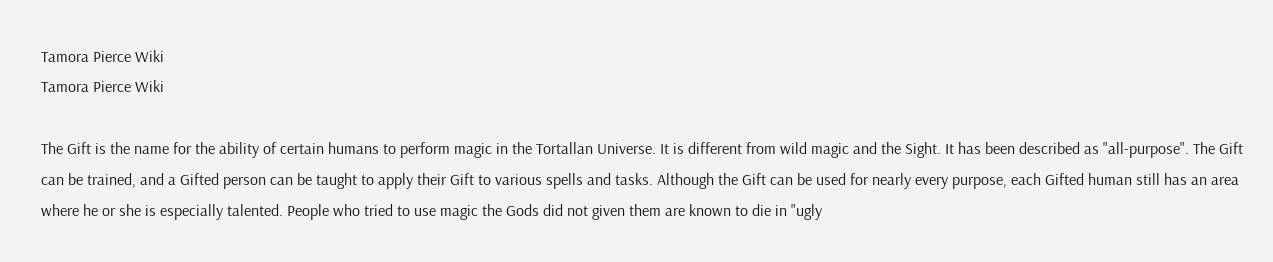Tamora Pierce Wiki
Tamora Pierce Wiki

The Gift is the name for the ability of certain humans to perform magic in the Tortallan Universe. It is different from wild magic and the Sight. It has been described as "all-purpose". The Gift can be trained, and a Gifted person can be taught to apply their Gift to various spells and tasks. Although the Gift can be used for nearly every purpose, each Gifted human still has an area where he or she is especially talented. People who tried to use magic the Gods did not given them are known to die in "ugly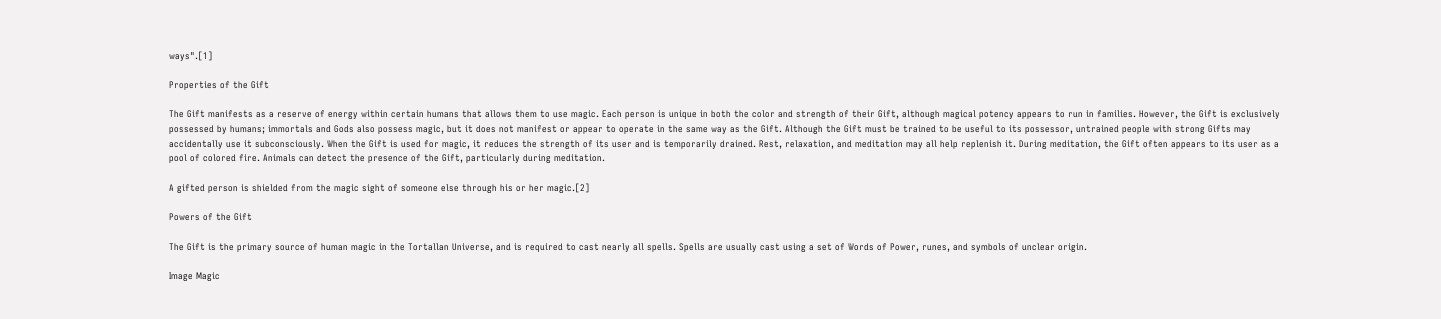ways".[1]

Properties of the Gift

The Gift manifests as a reserve of energy within certain humans that allows them to use magic. Each person is unique in both the color and strength of their Gift, although magical potency appears to run in families. However, the Gift is exclusively possessed by humans; immortals and Gods also possess magic, but it does not manifest or appear to operate in the same way as the Gift. Although the Gift must be trained to be useful to its possessor, untrained people with strong Gifts may accidentally use it subconsciously. When the Gift is used for magic, it reduces the strength of its user and is temporarily drained. Rest, relaxation, and meditation may all help replenish it. During meditation, the Gift often appears to its user as a pool of colored fire. Animals can detect the presence of the Gift, particularly during meditation.

A gifted person is shielded from the magic sight of someone else through his or her magic.[2]

Powers of the Gift

The Gift is the primary source of human magic in the Tortallan Universe, and is required to cast nearly all spells. Spells are usually cast using a set of Words of Power, runes, and symbols of unclear origin.

Image Magic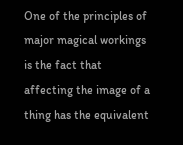One of the principles of major magical workings is the fact that affecting the image of a thing has the equivalent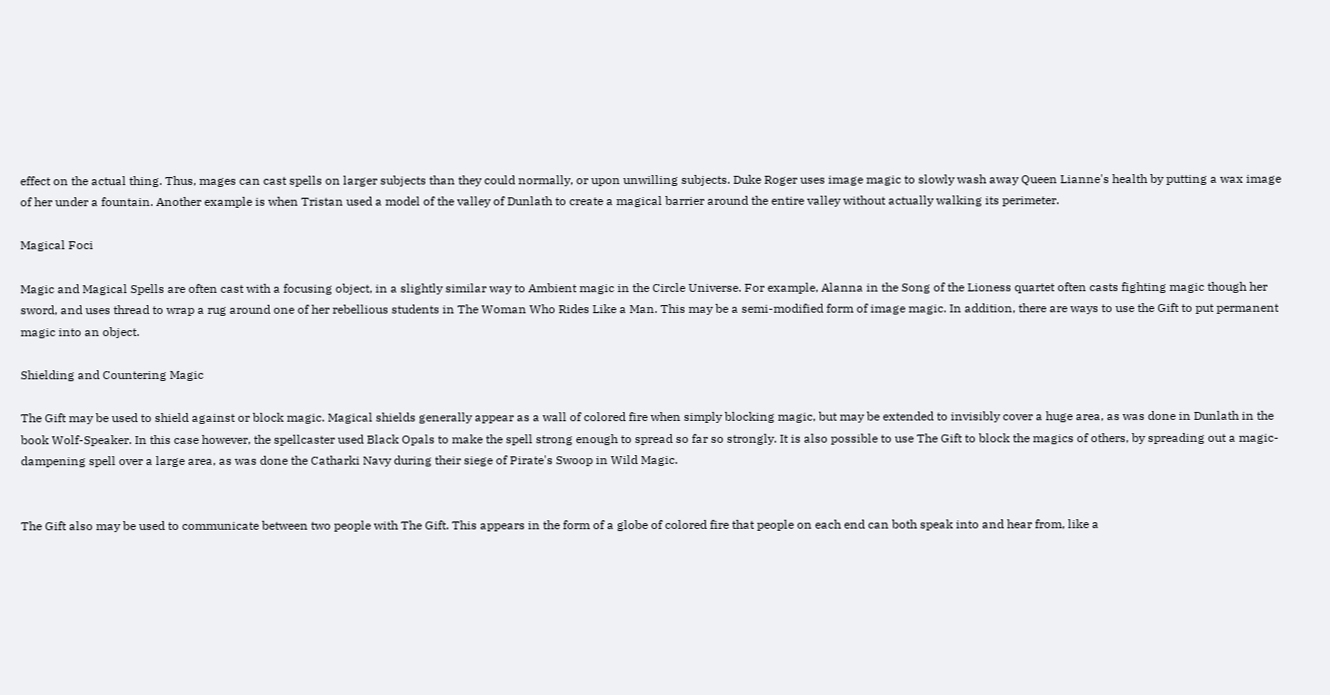effect on the actual thing. Thus, mages can cast spells on larger subjects than they could normally, or upon unwilling subjects. Duke Roger uses image magic to slowly wash away Queen Lianne's health by putting a wax image of her under a fountain. Another example is when Tristan used a model of the valley of Dunlath to create a magical barrier around the entire valley without actually walking its perimeter.

Magical Foci

Magic and Magical Spells are often cast with a focusing object, in a slightly similar way to Ambient magic in the Circle Universe. For example, Alanna in the Song of the Lioness quartet often casts fighting magic though her sword, and uses thread to wrap a rug around one of her rebellious students in The Woman Who Rides Like a Man. This may be a semi-modified form of image magic. In addition, there are ways to use the Gift to put permanent magic into an object.

Shielding and Countering Magic

The Gift may be used to shield against or block magic. Magical shields generally appear as a wall of colored fire when simply blocking magic, but may be extended to invisibly cover a huge area, as was done in Dunlath in the book Wolf-Speaker. In this case however, the spellcaster used Black Opals to make the spell strong enough to spread so far so strongly. It is also possible to use The Gift to block the magics of others, by spreading out a magic-dampening spell over a large area, as was done the Catharki Navy during their siege of Pirate's Swoop in Wild Magic.


The Gift also may be used to communicate between two people with The Gift. This appears in the form of a globe of colored fire that people on each end can both speak into and hear from, like a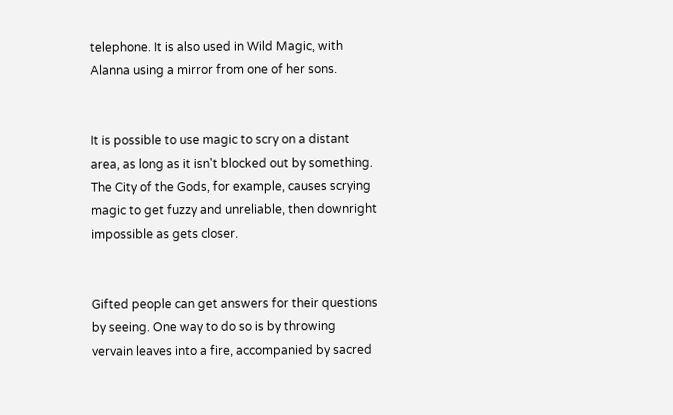telephone. It is also used in Wild Magic, with Alanna using a mirror from one of her sons.


It is possible to use magic to scry on a distant area, as long as it isn't blocked out by something. The City of the Gods, for example, causes scrying magic to get fuzzy and unreliable, then downright impossible as gets closer.


Gifted people can get answers for their questions by seeing. One way to do so is by throwing vervain leaves into a fire, accompanied by sacred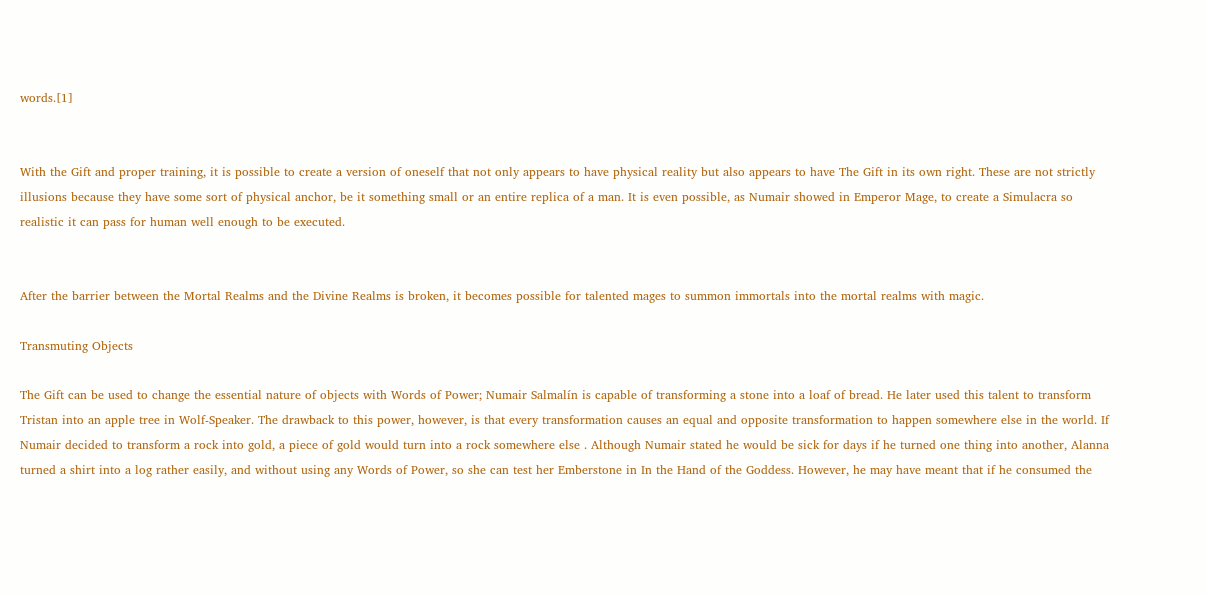words.[1]


With the Gift and proper training, it is possible to create a version of oneself that not only appears to have physical reality but also appears to have The Gift in its own right. These are not strictly illusions because they have some sort of physical anchor, be it something small or an entire replica of a man. It is even possible, as Numair showed in Emperor Mage, to create a Simulacra so realistic it can pass for human well enough to be executed.


After the barrier between the Mortal Realms and the Divine Realms is broken, it becomes possible for talented mages to summon immortals into the mortal realms with magic.

Transmuting Objects

The Gift can be used to change the essential nature of objects with Words of Power; Numair Salmalín is capable of transforming a stone into a loaf of bread. He later used this talent to transform Tristan into an apple tree in Wolf-Speaker. The drawback to this power, however, is that every transformation causes an equal and opposite transformation to happen somewhere else in the world. If Numair decided to transform a rock into gold, a piece of gold would turn into a rock somewhere else . Although Numair stated he would be sick for days if he turned one thing into another, Alanna turned a shirt into a log rather easily, and without using any Words of Power, so she can test her Emberstone in In the Hand of the Goddess. However, he may have meant that if he consumed the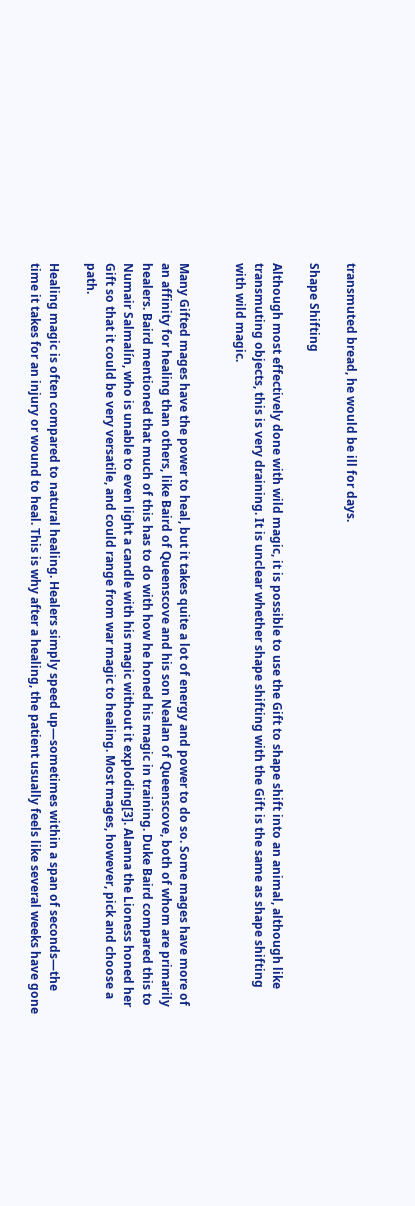transmuted bread, he would be ill for days.

Shape Shifting

Although most effectively done with wild magic, it is possible to use the Gift to shape shift into an animal, although like transmuting objects, this is very draining. It is unclear whether shape shifting with the Gift is the same as shape shifting with wild magic.


Many Gifted mages have the power to heal, but it takes quite a lot of energy and power to do so. Some mages have more of an affinity for healing than others, like Baird of Queenscove and his son Nealan of Queenscove, both of whom are primarily healers. Baird mentioned that much of this has to do with how he honed his magic in training. Duke Baird compared this to Numair Salmalín, who is unable to even light a candle with his magic without it exploding[3]. Alanna the Lioness honed her Gift so that it could be very versatile, and could range from war magic to healing. Most mages, however, pick and choose a path.

Healing magic is often compared to natural healing. Healers simply speed up—sometimes within a span of seconds—the time it takes for an injury or wound to heal. This is why after a healing, the patient usually feels like several weeks have gone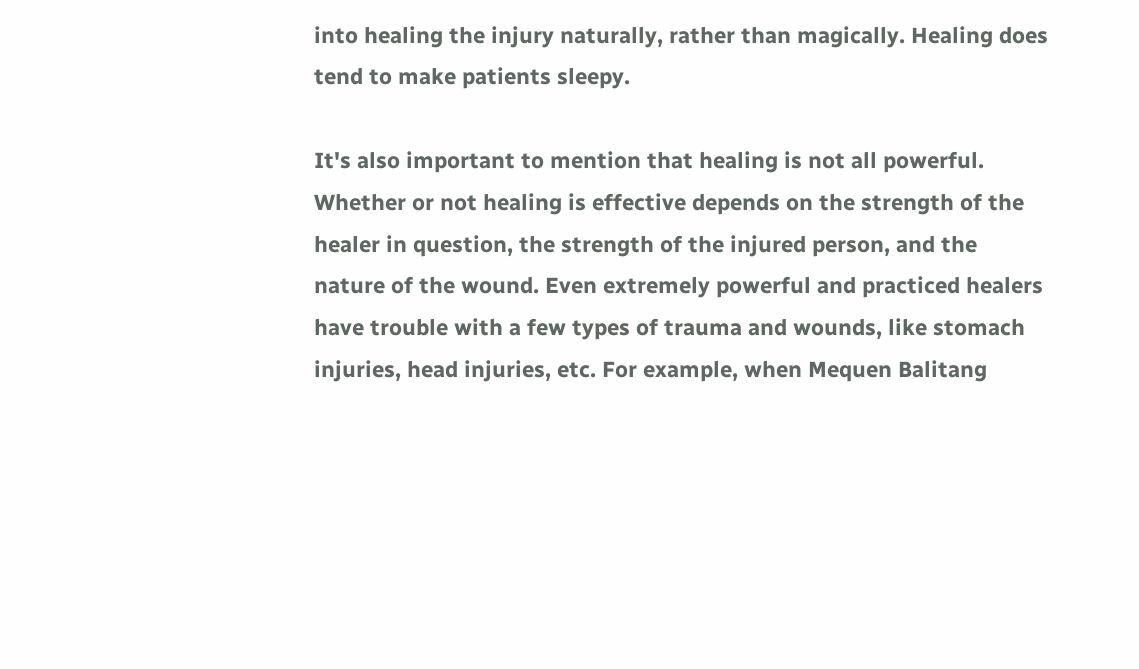into healing the injury naturally, rather than magically. Healing does tend to make patients sleepy.

It's also important to mention that healing is not all powerful. Whether or not healing is effective depends on the strength of the healer in question, the strength of the injured person, and the nature of the wound. Even extremely powerful and practiced healers have trouble with a few types of trauma and wounds, like stomach injuries, head injuries, etc. For example, when Mequen Balitang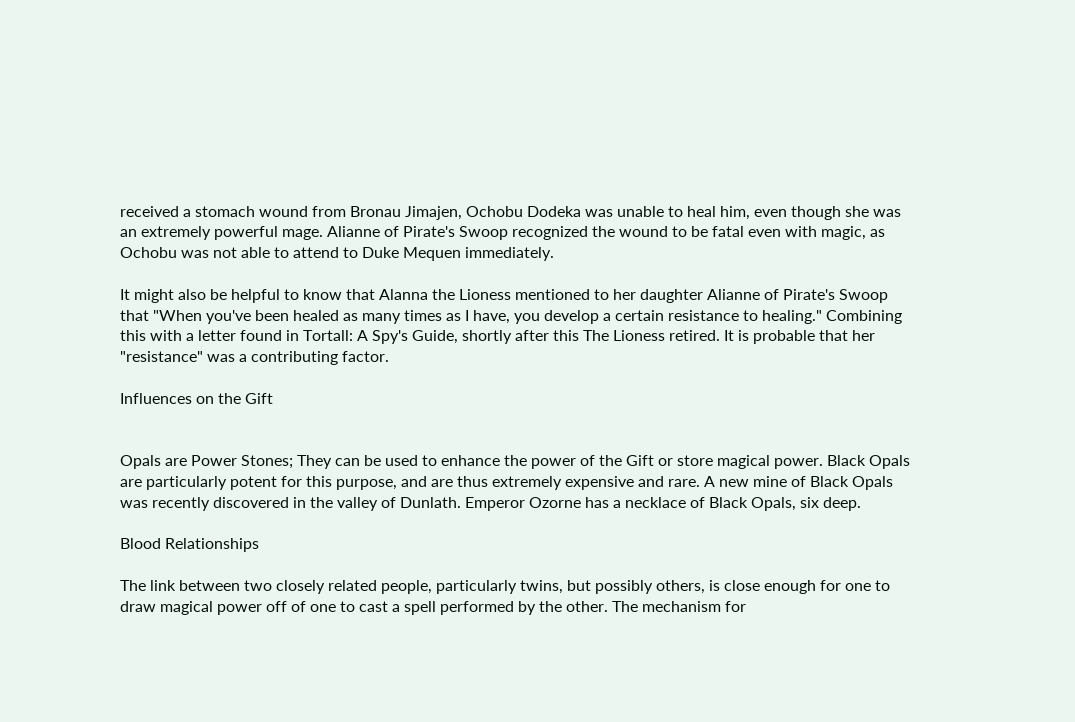received a stomach wound from Bronau Jimajen, Ochobu Dodeka was unable to heal him, even though she was an extremely powerful mage. Alianne of Pirate's Swoop recognized the wound to be fatal even with magic, as Ochobu was not able to attend to Duke Mequen immediately.

It might also be helpful to know that Alanna the Lioness mentioned to her daughter Alianne of Pirate's Swoop that "When you've been healed as many times as I have, you develop a certain resistance to healing." Combining this with a letter found in Tortall: A Spy's Guide, shortly after this The Lioness retired. It is probable that her "resistance" was a contributing factor.

Influences on the Gift


Opals are Power Stones; They can be used to enhance the power of the Gift or store magical power. Black Opals are particularly potent for this purpose, and are thus extremely expensive and rare. A new mine of Black Opals was recently discovered in the valley of Dunlath. Emperor Ozorne has a necklace of Black Opals, six deep.

Blood Relationships

The link between two closely related people, particularly twins, but possibly others, is close enough for one to draw magical power off of one to cast a spell performed by the other. The mechanism for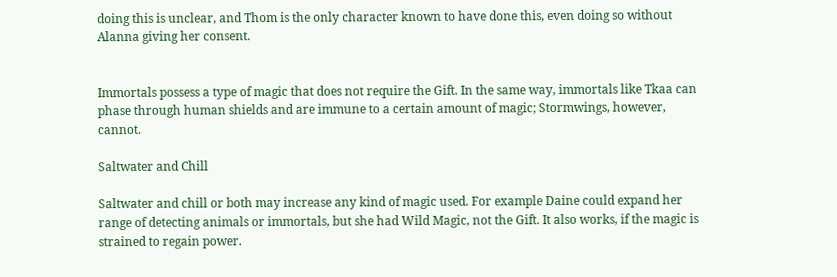doing this is unclear, and Thom is the only character known to have done this, even doing so without Alanna giving her consent.


Immortals possess a type of magic that does not require the Gift. In the same way, immortals like Tkaa can phase through human shields and are immune to a certain amount of magic; Stormwings, however, cannot.

Saltwater and Chill

Saltwater and chill or both may increase any kind of magic used. For example Daine could expand her range of detecting animals or immortals, but she had Wild Magic, not the Gift. It also works, if the magic is strained to regain power.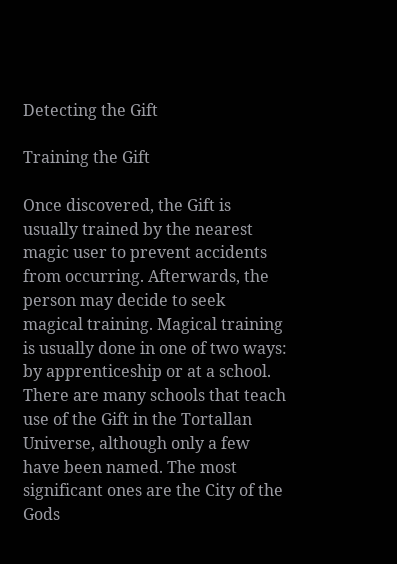Detecting the Gift

Training the Gift

Once discovered, the Gift is usually trained by the nearest magic user to prevent accidents from occurring. Afterwards, the person may decide to seek magical training. Magical training is usually done in one of two ways: by apprenticeship or at a school. There are many schools that teach use of the Gift in the Tortallan Universe, although only a few have been named. The most significant ones are the City of the Gods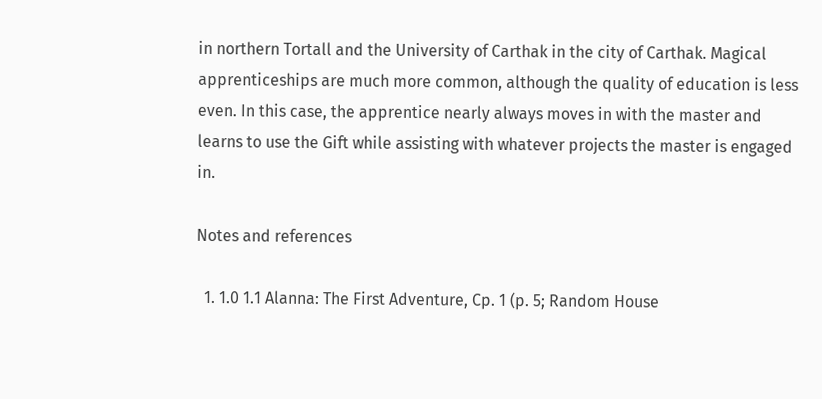in northern Tortall and the University of Carthak in the city of Carthak. Magical apprenticeships are much more common, although the quality of education is less even. In this case, the apprentice nearly always moves in with the master and learns to use the Gift while assisting with whatever projects the master is engaged in.

Notes and references

  1. 1.0 1.1 Alanna: The First Adventure, Cp. 1 (p. 5; Random House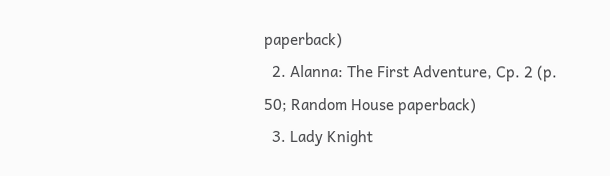paperback)
  2. Alanna: The First Adventure, Cp. 2 (p. 50; Random House paperback)
  3. Lady Knight